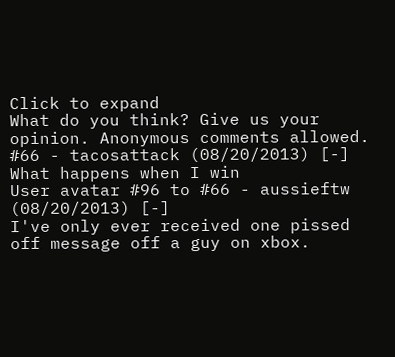Click to expand
What do you think? Give us your opinion. Anonymous comments allowed.
#66 - tacosattack (08/20/2013) [-]
What happens when I win
User avatar #96 to #66 - aussieftw (08/20/2013) [-]
I've only ever received one pissed off message off a guy on xbox.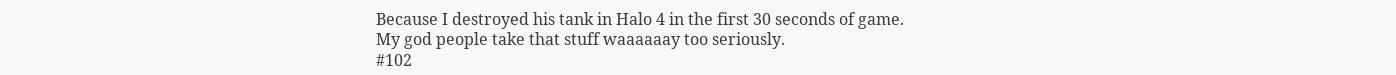Because I destroyed his tank in Halo 4 in the first 30 seconds of game.
My god people take that stuff waaaaaay too seriously.
#102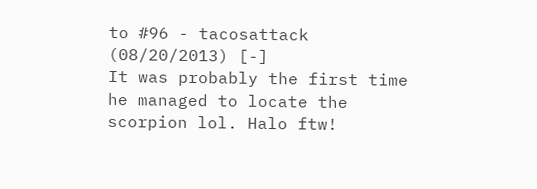to #96 - tacosattack (08/20/2013) [-]
It was probably the first time he managed to locate the scorpion lol. Halo ftw!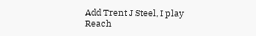Add Trent J Steel, I play Reach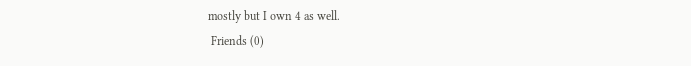mostly but I own 4 as well.
 Friends (0)